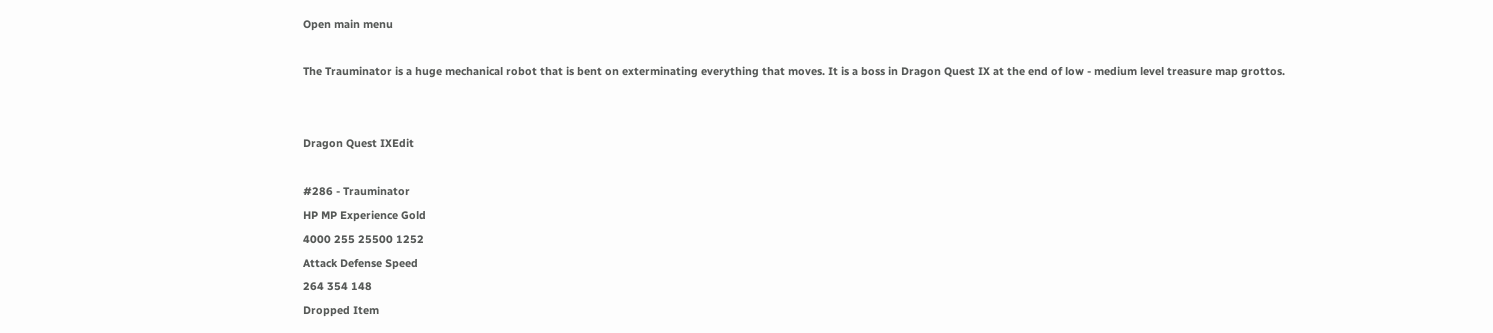Open main menu

The Trauminator is a huge mechanical robot that is bent on exterminating everything that moves. It is a boss in Dragon Quest IX at the end of low - medium level treasure map grottos.


Dragon Quest IXEdit

#286 - Trauminator
HP MP Experience Gold
4000 255 25500 1252
Attack Defense Speed
264 354 148
Dropped Item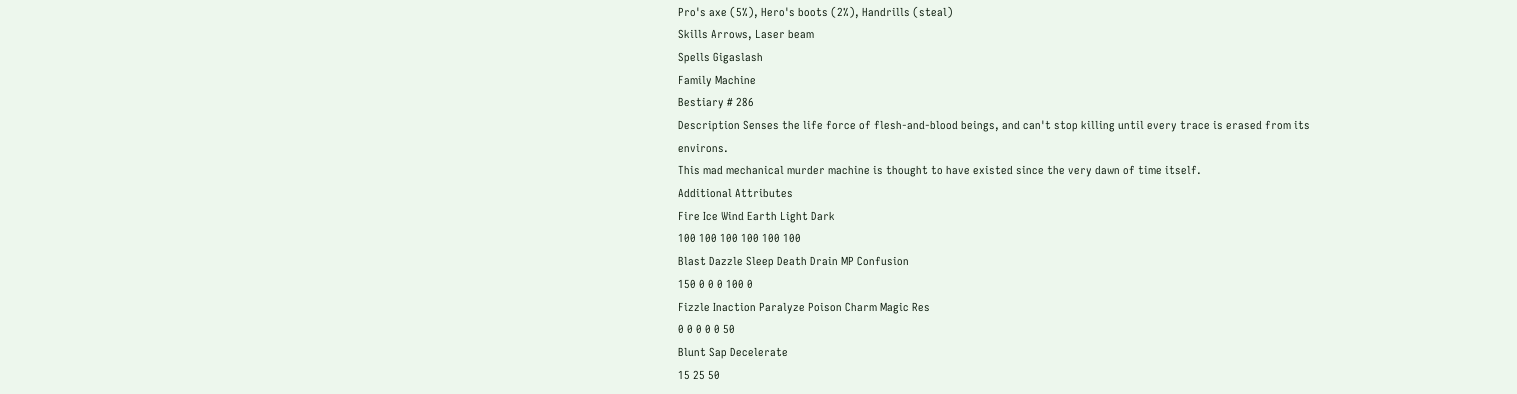Pro's axe (5%), Hero's boots (2%), Handrills (steal)
Skills Arrows, Laser beam
Spells Gigaslash
Family Machine
Bestiary # 286
Description Senses the life force of flesh-and-blood beings, and can't stop killing until every trace is erased from its environs.
This mad mechanical murder machine is thought to have existed since the very dawn of time itself.
Additional Attributes
Fire Ice Wind Earth Light Dark
100 100 100 100 100 100
Blast Dazzle Sleep Death Drain MP Confusion
150 0 0 0 100 0
Fizzle Inaction Paralyze Poison Charm Magic Res
0 0 0 0 0 50
Blunt Sap Decelerate
15 25 50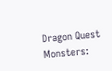Dragon Quest Monsters: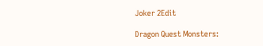Joker 2Edit

Dragon Quest Monsters: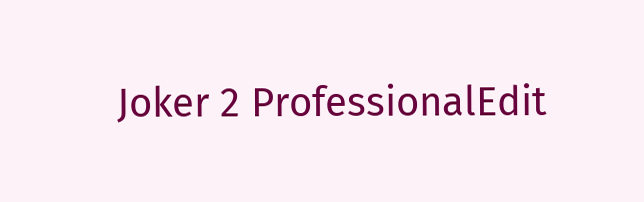Joker 2 ProfessionalEdit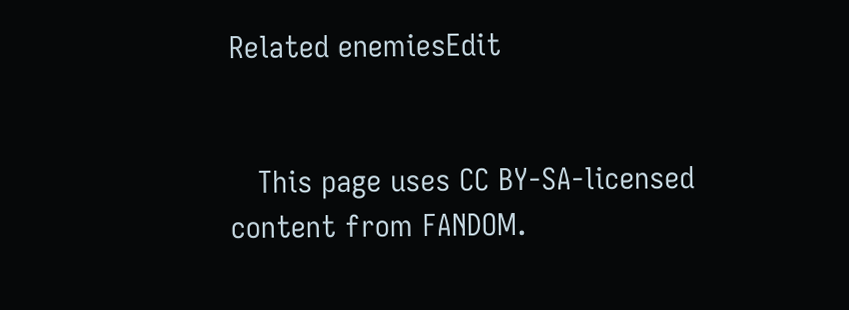Related enemiesEdit


   This page uses CC BY-SA-licensed content from FANDOM.